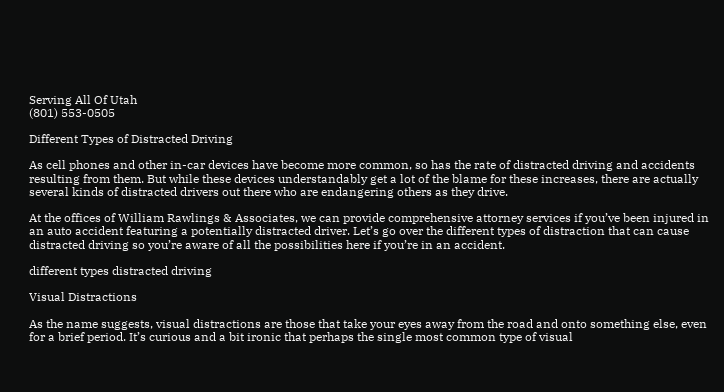Serving All Of Utah
(801) 553-0505

Different Types of Distracted Driving

As cell phones and other in-car devices have become more common, so has the rate of distracted driving and accidents resulting from them. But while these devices understandably get a lot of the blame for these increases, there are actually several kinds of distracted drivers out there who are endangering others as they drive.

At the offices of William Rawlings & Associates, we can provide comprehensive attorney services if you’ve been injured in an auto accident featuring a potentially distracted driver. Let’s go over the different types of distraction that can cause distracted driving so you’re aware of all the possibilities here if you’re in an accident.

different types distracted driving

Visual Distractions

As the name suggests, visual distractions are those that take your eyes away from the road and onto something else, even for a brief period. It’s curious and a bit ironic that perhaps the single most common type of visual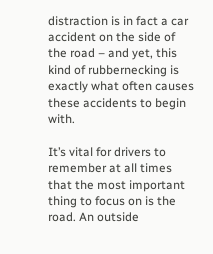distraction is in fact a car accident on the side of the road – and yet, this kind of rubbernecking is exactly what often causes these accidents to begin with.

It’s vital for drivers to remember at all times that the most important thing to focus on is the road. An outside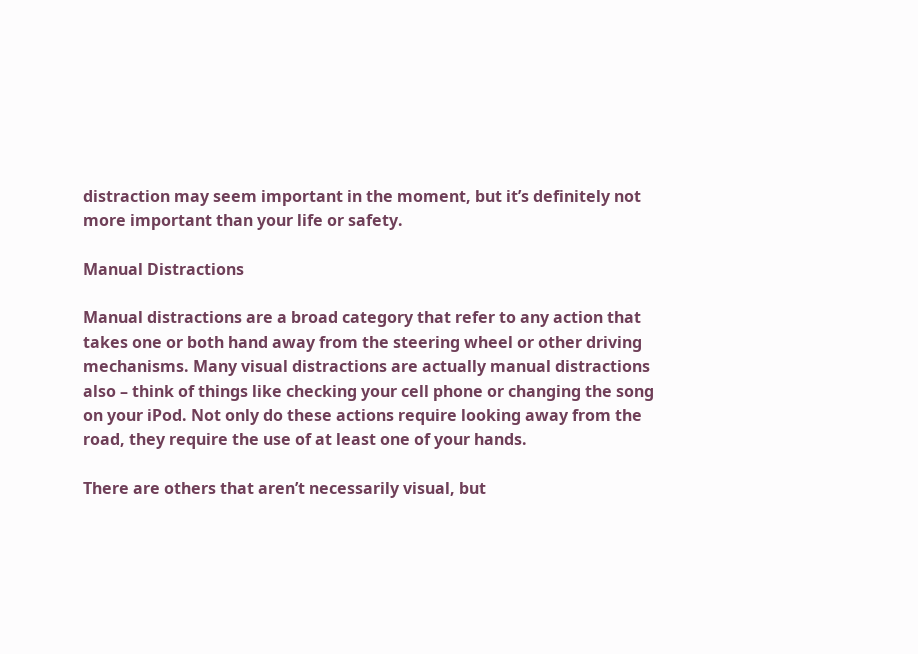distraction may seem important in the moment, but it’s definitely not more important than your life or safety.

Manual Distractions

Manual distractions are a broad category that refer to any action that takes one or both hand away from the steering wheel or other driving mechanisms. Many visual distractions are actually manual distractions also – think of things like checking your cell phone or changing the song on your iPod. Not only do these actions require looking away from the road, they require the use of at least one of your hands.

There are others that aren’t necessarily visual, but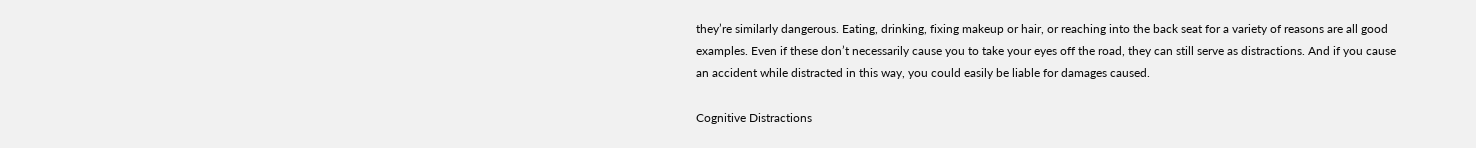they’re similarly dangerous. Eating, drinking, fixing makeup or hair, or reaching into the back seat for a variety of reasons are all good examples. Even if these don’t necessarily cause you to take your eyes off the road, they can still serve as distractions. And if you cause an accident while distracted in this way, you could easily be liable for damages caused.

Cognitive Distractions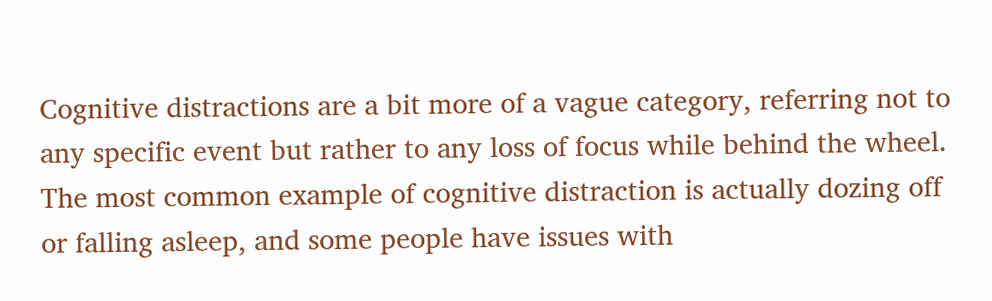Cognitive distractions are a bit more of a vague category, referring not to any specific event but rather to any loss of focus while behind the wheel. The most common example of cognitive distraction is actually dozing off or falling asleep, and some people have issues with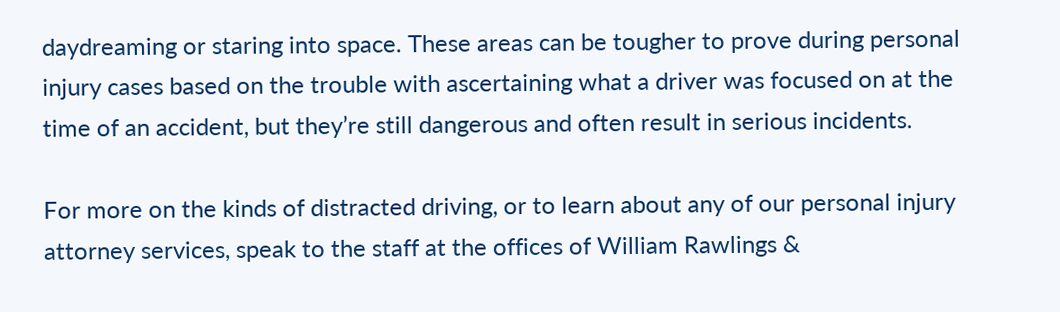daydreaming or staring into space. These areas can be tougher to prove during personal injury cases based on the trouble with ascertaining what a driver was focused on at the time of an accident, but they’re still dangerous and often result in serious incidents.

For more on the kinds of distracted driving, or to learn about any of our personal injury attorney services, speak to the staff at the offices of William Rawlings &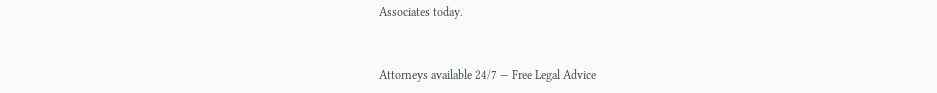Associates today.


Attorneys available 24/7 — Free Legal Advice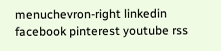menuchevron-right linkedin facebook pinterest youtube rss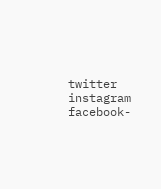twitter instagram facebook-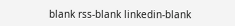blank rss-blank linkedin-blank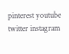pinterest youtube twitter instagram